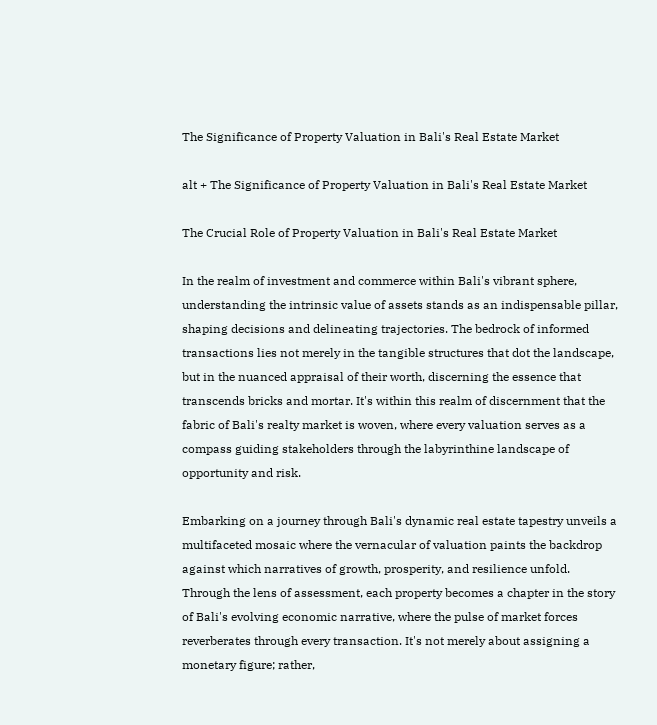The Significance of Property Valuation in Bali's Real Estate Market

alt + The Significance of Property Valuation in Bali's Real Estate Market

The Crucial Role of Property Valuation in Bali's Real Estate Market

In the realm of investment and commerce within Bali's vibrant sphere, understanding the intrinsic value of assets stands as an indispensable pillar, shaping decisions and delineating trajectories. The bedrock of informed transactions lies not merely in the tangible structures that dot the landscape, but in the nuanced appraisal of their worth, discerning the essence that transcends bricks and mortar. It's within this realm of discernment that the fabric of Bali's realty market is woven, where every valuation serves as a compass guiding stakeholders through the labyrinthine landscape of opportunity and risk.

Embarking on a journey through Bali's dynamic real estate tapestry unveils a multifaceted mosaic where the vernacular of valuation paints the backdrop against which narratives of growth, prosperity, and resilience unfold. Through the lens of assessment, each property becomes a chapter in the story of Bali's evolving economic narrative, where the pulse of market forces reverberates through every transaction. It's not merely about assigning a monetary figure; rather,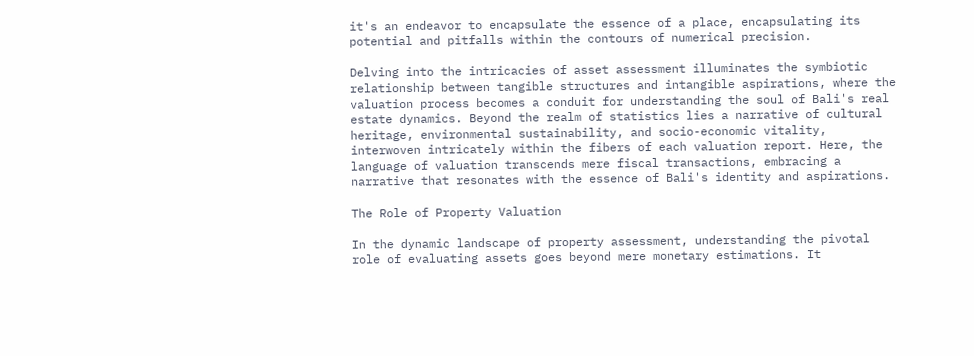it's an endeavor to encapsulate the essence of a place, encapsulating its potential and pitfalls within the contours of numerical precision.

Delving into the intricacies of asset assessment illuminates the symbiotic relationship between tangible structures and intangible aspirations, where the valuation process becomes a conduit for understanding the soul of Bali's real estate dynamics. Beyond the realm of statistics lies a narrative of cultural heritage, environmental sustainability, and socio-economic vitality, interwoven intricately within the fibers of each valuation report. Here, the language of valuation transcends mere fiscal transactions, embracing a narrative that resonates with the essence of Bali's identity and aspirations.

The Role of Property Valuation

In the dynamic landscape of property assessment, understanding the pivotal role of evaluating assets goes beyond mere monetary estimations. It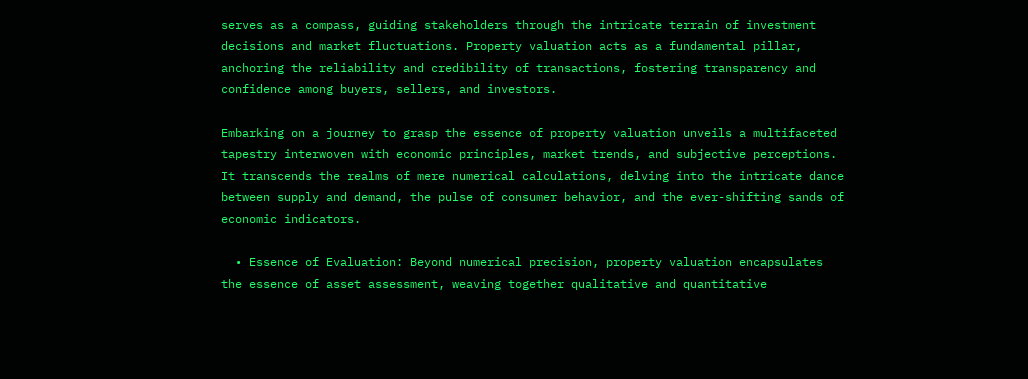serves as a compass, guiding stakeholders through the intricate terrain of investment decisions and market fluctuations. Property valuation acts as a fundamental pillar, anchoring the reliability and credibility of transactions, fostering transparency and confidence among buyers, sellers, and investors.

Embarking on a journey to grasp the essence of property valuation unveils a multifaceted tapestry interwoven with economic principles, market trends, and subjective perceptions. It transcends the realms of mere numerical calculations, delving into the intricate dance between supply and demand, the pulse of consumer behavior, and the ever-shifting sands of economic indicators.

  • Essence of Evaluation: Beyond numerical precision, property valuation encapsulates the essence of asset assessment, weaving together qualitative and quantitative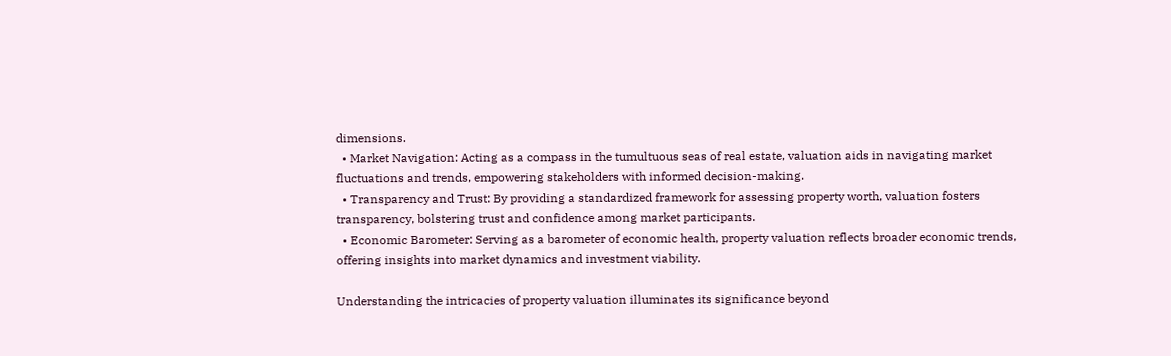dimensions.
  • Market Navigation: Acting as a compass in the tumultuous seas of real estate, valuation aids in navigating market fluctuations and trends, empowering stakeholders with informed decision-making.
  • Transparency and Trust: By providing a standardized framework for assessing property worth, valuation fosters transparency, bolstering trust and confidence among market participants.
  • Economic Barometer: Serving as a barometer of economic health, property valuation reflects broader economic trends, offering insights into market dynamics and investment viability.

Understanding the intricacies of property valuation illuminates its significance beyond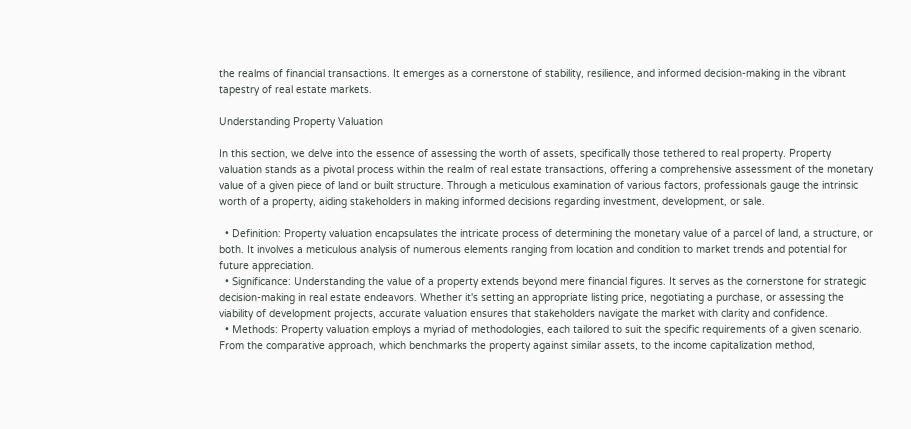the realms of financial transactions. It emerges as a cornerstone of stability, resilience, and informed decision-making in the vibrant tapestry of real estate markets.

Understanding Property Valuation

In this section, we delve into the essence of assessing the worth of assets, specifically those tethered to real property. Property valuation stands as a pivotal process within the realm of real estate transactions, offering a comprehensive assessment of the monetary value of a given piece of land or built structure. Through a meticulous examination of various factors, professionals gauge the intrinsic worth of a property, aiding stakeholders in making informed decisions regarding investment, development, or sale.

  • Definition: Property valuation encapsulates the intricate process of determining the monetary value of a parcel of land, a structure, or both. It involves a meticulous analysis of numerous elements ranging from location and condition to market trends and potential for future appreciation.
  • Significance: Understanding the value of a property extends beyond mere financial figures. It serves as the cornerstone for strategic decision-making in real estate endeavors. Whether it's setting an appropriate listing price, negotiating a purchase, or assessing the viability of development projects, accurate valuation ensures that stakeholders navigate the market with clarity and confidence.
  • Methods: Property valuation employs a myriad of methodologies, each tailored to suit the specific requirements of a given scenario. From the comparative approach, which benchmarks the property against similar assets, to the income capitalization method,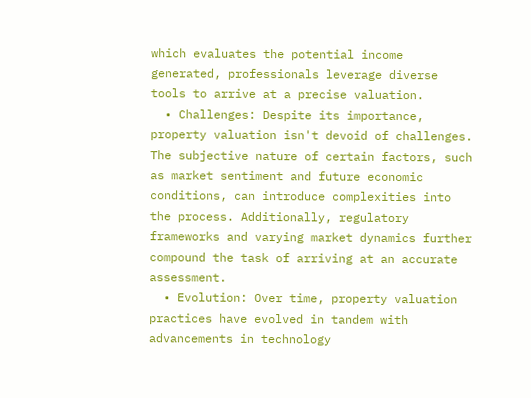which evaluates the potential income generated, professionals leverage diverse tools to arrive at a precise valuation.
  • Challenges: Despite its importance, property valuation isn't devoid of challenges. The subjective nature of certain factors, such as market sentiment and future economic conditions, can introduce complexities into the process. Additionally, regulatory frameworks and varying market dynamics further compound the task of arriving at an accurate assessment.
  • Evolution: Over time, property valuation practices have evolved in tandem with advancements in technology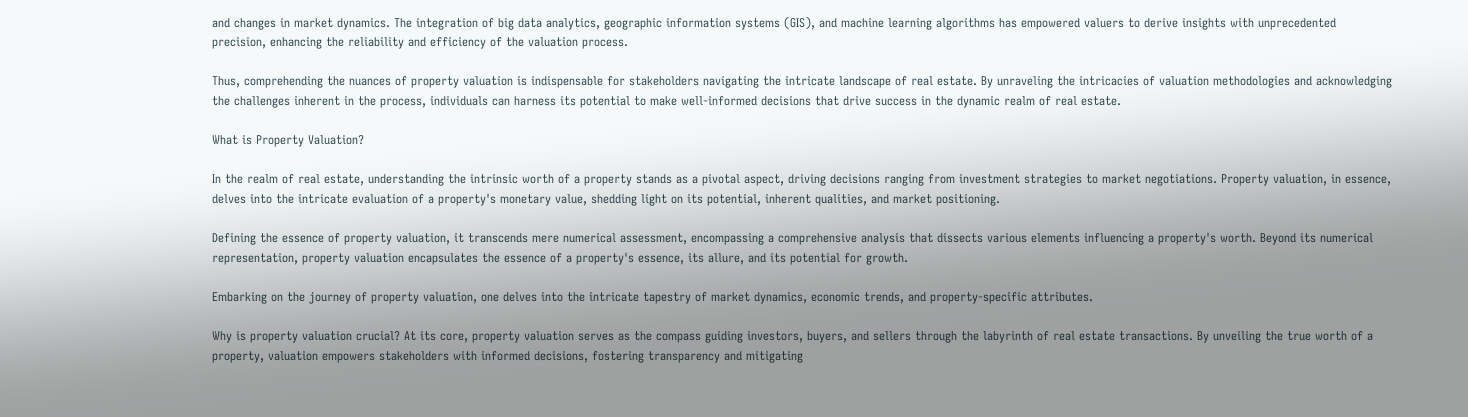and changes in market dynamics. The integration of big data analytics, geographic information systems (GIS), and machine learning algorithms has empowered valuers to derive insights with unprecedented precision, enhancing the reliability and efficiency of the valuation process.

Thus, comprehending the nuances of property valuation is indispensable for stakeholders navigating the intricate landscape of real estate. By unraveling the intricacies of valuation methodologies and acknowledging the challenges inherent in the process, individuals can harness its potential to make well-informed decisions that drive success in the dynamic realm of real estate.

What is Property Valuation?

In the realm of real estate, understanding the intrinsic worth of a property stands as a pivotal aspect, driving decisions ranging from investment strategies to market negotiations. Property valuation, in essence, delves into the intricate evaluation of a property's monetary value, shedding light on its potential, inherent qualities, and market positioning.

Defining the essence of property valuation, it transcends mere numerical assessment, encompassing a comprehensive analysis that dissects various elements influencing a property's worth. Beyond its numerical representation, property valuation encapsulates the essence of a property's essence, its allure, and its potential for growth.

Embarking on the journey of property valuation, one delves into the intricate tapestry of market dynamics, economic trends, and property-specific attributes.

Why is property valuation crucial? At its core, property valuation serves as the compass guiding investors, buyers, and sellers through the labyrinth of real estate transactions. By unveiling the true worth of a property, valuation empowers stakeholders with informed decisions, fostering transparency and mitigating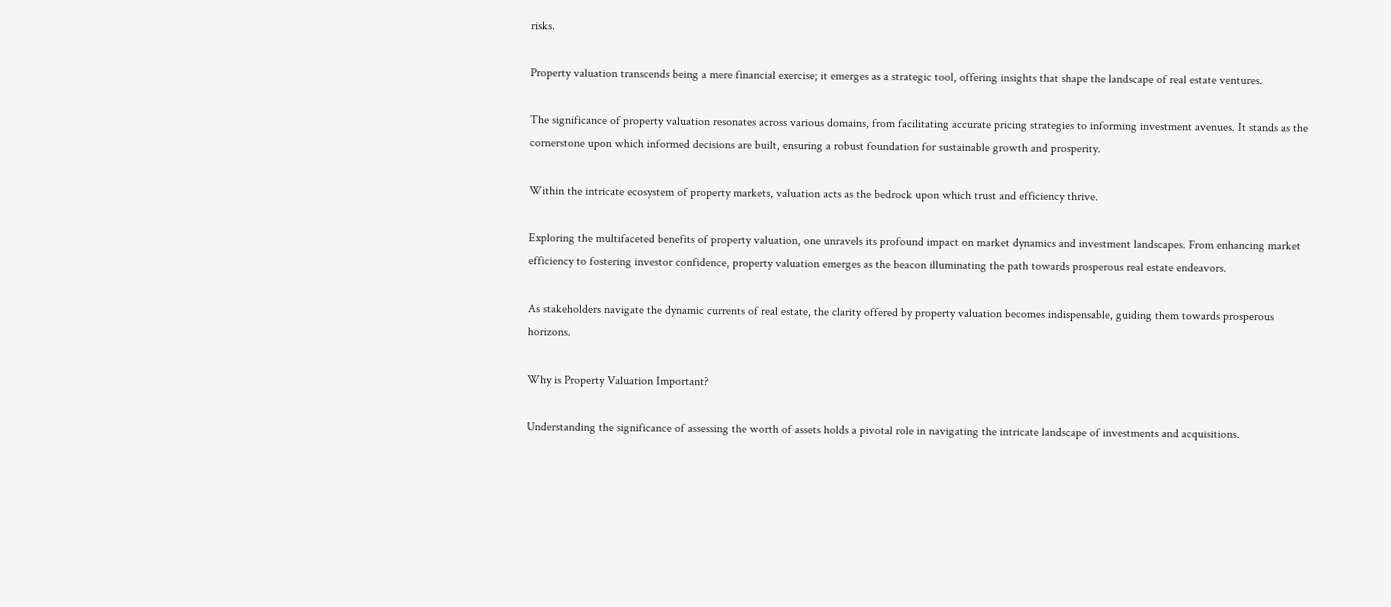risks.

Property valuation transcends being a mere financial exercise; it emerges as a strategic tool, offering insights that shape the landscape of real estate ventures.

The significance of property valuation resonates across various domains, from facilitating accurate pricing strategies to informing investment avenues. It stands as the cornerstone upon which informed decisions are built, ensuring a robust foundation for sustainable growth and prosperity.

Within the intricate ecosystem of property markets, valuation acts as the bedrock upon which trust and efficiency thrive.

Exploring the multifaceted benefits of property valuation, one unravels its profound impact on market dynamics and investment landscapes. From enhancing market efficiency to fostering investor confidence, property valuation emerges as the beacon illuminating the path towards prosperous real estate endeavors.

As stakeholders navigate the dynamic currents of real estate, the clarity offered by property valuation becomes indispensable, guiding them towards prosperous horizons.

Why is Property Valuation Important?

Understanding the significance of assessing the worth of assets holds a pivotal role in navigating the intricate landscape of investments and acquisitions.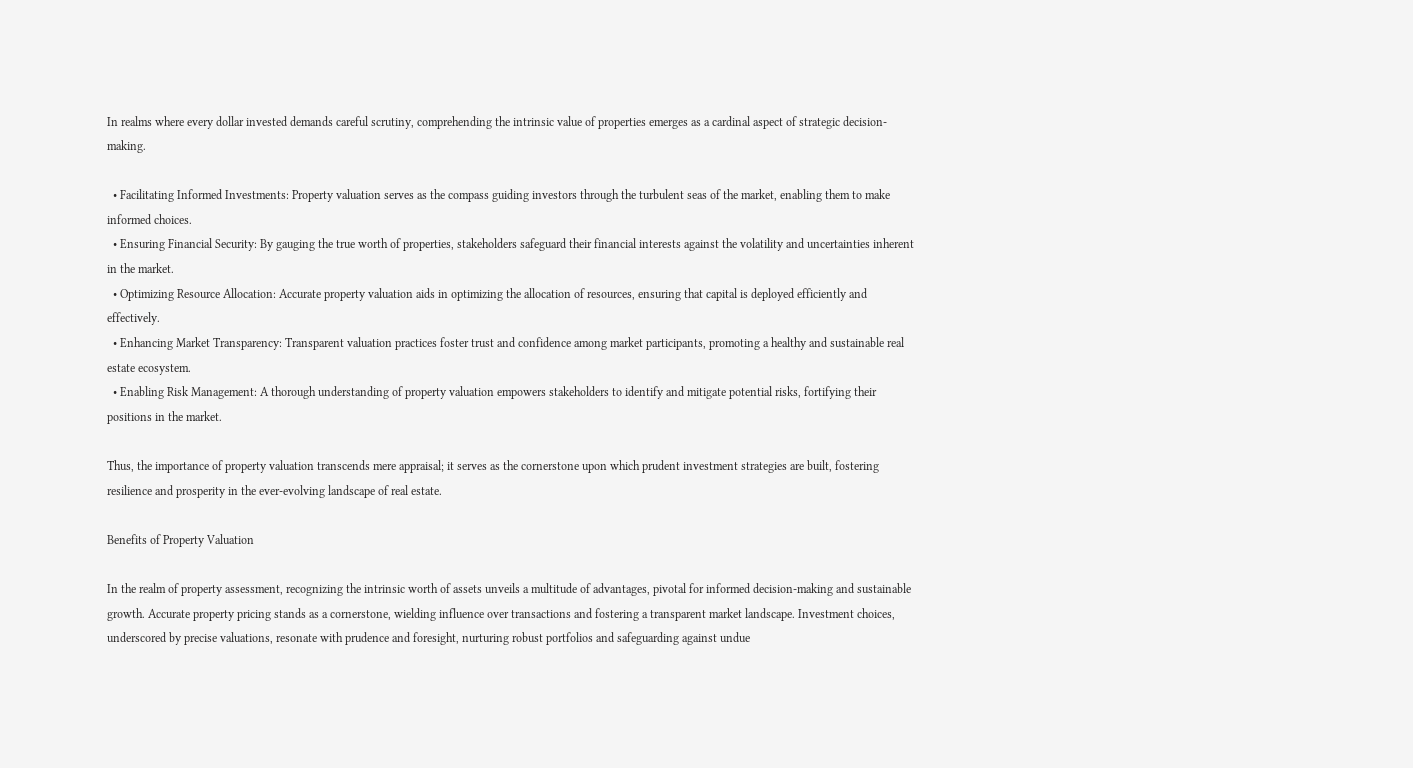In realms where every dollar invested demands careful scrutiny, comprehending the intrinsic value of properties emerges as a cardinal aspect of strategic decision-making.

  • Facilitating Informed Investments: Property valuation serves as the compass guiding investors through the turbulent seas of the market, enabling them to make informed choices.
  • Ensuring Financial Security: By gauging the true worth of properties, stakeholders safeguard their financial interests against the volatility and uncertainties inherent in the market.
  • Optimizing Resource Allocation: Accurate property valuation aids in optimizing the allocation of resources, ensuring that capital is deployed efficiently and effectively.
  • Enhancing Market Transparency: Transparent valuation practices foster trust and confidence among market participants, promoting a healthy and sustainable real estate ecosystem.
  • Enabling Risk Management: A thorough understanding of property valuation empowers stakeholders to identify and mitigate potential risks, fortifying their positions in the market.

Thus, the importance of property valuation transcends mere appraisal; it serves as the cornerstone upon which prudent investment strategies are built, fostering resilience and prosperity in the ever-evolving landscape of real estate.

Benefits of Property Valuation

In the realm of property assessment, recognizing the intrinsic worth of assets unveils a multitude of advantages, pivotal for informed decision-making and sustainable growth. Accurate property pricing stands as a cornerstone, wielding influence over transactions and fostering a transparent market landscape. Investment choices, underscored by precise valuations, resonate with prudence and foresight, nurturing robust portfolios and safeguarding against undue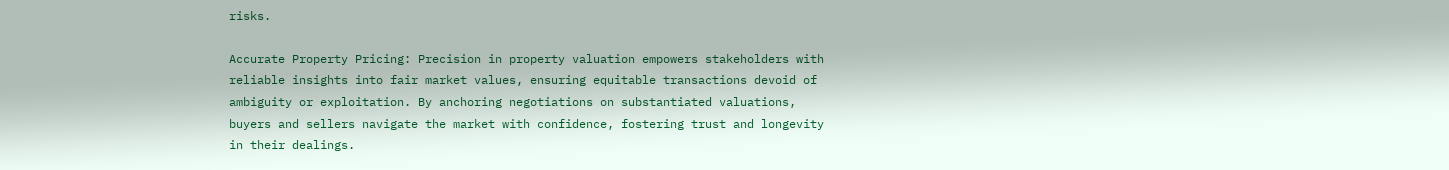risks.

Accurate Property Pricing: Precision in property valuation empowers stakeholders with reliable insights into fair market values, ensuring equitable transactions devoid of ambiguity or exploitation. By anchoring negotiations on substantiated valuations, buyers and sellers navigate the market with confidence, fostering trust and longevity in their dealings.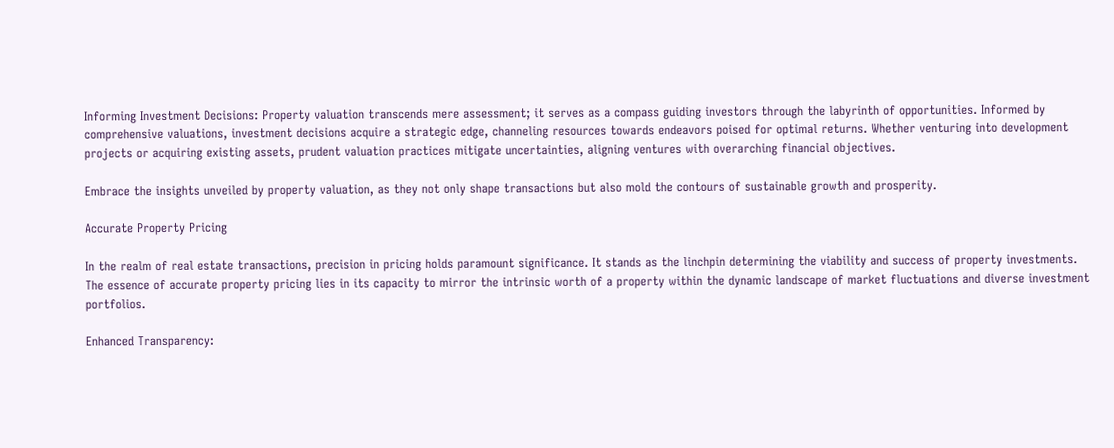Informing Investment Decisions: Property valuation transcends mere assessment; it serves as a compass guiding investors through the labyrinth of opportunities. Informed by comprehensive valuations, investment decisions acquire a strategic edge, channeling resources towards endeavors poised for optimal returns. Whether venturing into development projects or acquiring existing assets, prudent valuation practices mitigate uncertainties, aligning ventures with overarching financial objectives.

Embrace the insights unveiled by property valuation, as they not only shape transactions but also mold the contours of sustainable growth and prosperity.

Accurate Property Pricing

In the realm of real estate transactions, precision in pricing holds paramount significance. It stands as the linchpin determining the viability and success of property investments. The essence of accurate property pricing lies in its capacity to mirror the intrinsic worth of a property within the dynamic landscape of market fluctuations and diverse investment portfolios.

Enhanced Transparency: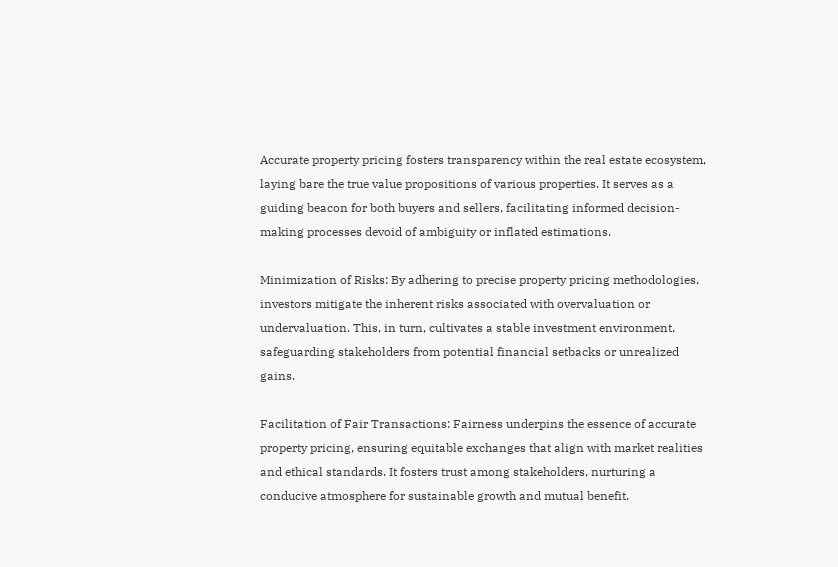Accurate property pricing fosters transparency within the real estate ecosystem, laying bare the true value propositions of various properties. It serves as a guiding beacon for both buyers and sellers, facilitating informed decision-making processes devoid of ambiguity or inflated estimations.

Minimization of Risks: By adhering to precise property pricing methodologies, investors mitigate the inherent risks associated with overvaluation or undervaluation. This, in turn, cultivates a stable investment environment, safeguarding stakeholders from potential financial setbacks or unrealized gains.

Facilitation of Fair Transactions: Fairness underpins the essence of accurate property pricing, ensuring equitable exchanges that align with market realities and ethical standards. It fosters trust among stakeholders, nurturing a conducive atmosphere for sustainable growth and mutual benefit.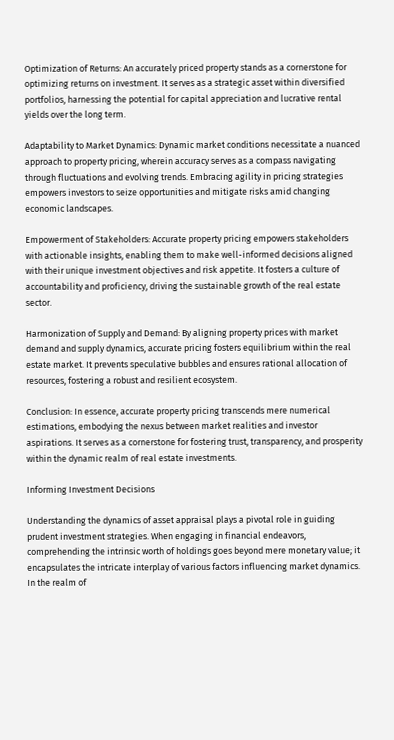Optimization of Returns: An accurately priced property stands as a cornerstone for optimizing returns on investment. It serves as a strategic asset within diversified portfolios, harnessing the potential for capital appreciation and lucrative rental yields over the long term.

Adaptability to Market Dynamics: Dynamic market conditions necessitate a nuanced approach to property pricing, wherein accuracy serves as a compass navigating through fluctuations and evolving trends. Embracing agility in pricing strategies empowers investors to seize opportunities and mitigate risks amid changing economic landscapes.

Empowerment of Stakeholders: Accurate property pricing empowers stakeholders with actionable insights, enabling them to make well-informed decisions aligned with their unique investment objectives and risk appetite. It fosters a culture of accountability and proficiency, driving the sustainable growth of the real estate sector.

Harmonization of Supply and Demand: By aligning property prices with market demand and supply dynamics, accurate pricing fosters equilibrium within the real estate market. It prevents speculative bubbles and ensures rational allocation of resources, fostering a robust and resilient ecosystem.

Conclusion: In essence, accurate property pricing transcends mere numerical estimations, embodying the nexus between market realities and investor aspirations. It serves as a cornerstone for fostering trust, transparency, and prosperity within the dynamic realm of real estate investments.

Informing Investment Decisions

Understanding the dynamics of asset appraisal plays a pivotal role in guiding prudent investment strategies. When engaging in financial endeavors, comprehending the intrinsic worth of holdings goes beyond mere monetary value; it encapsulates the intricate interplay of various factors influencing market dynamics. In the realm of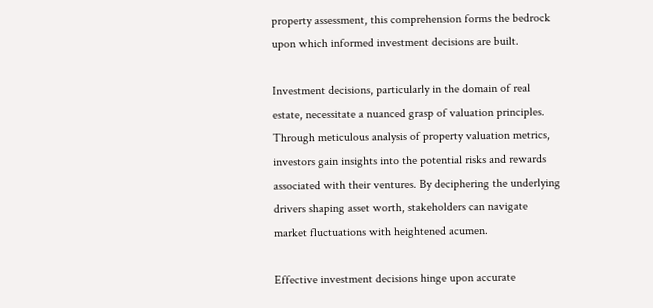property assessment, this comprehension forms the bedrock upon which informed investment decisions are built.

Investment decisions, particularly in the domain of real estate, necessitate a nuanced grasp of valuation principles. Through meticulous analysis of property valuation metrics, investors gain insights into the potential risks and rewards associated with their ventures. By deciphering the underlying drivers shaping asset worth, stakeholders can navigate market fluctuations with heightened acumen.

Effective investment decisions hinge upon accurate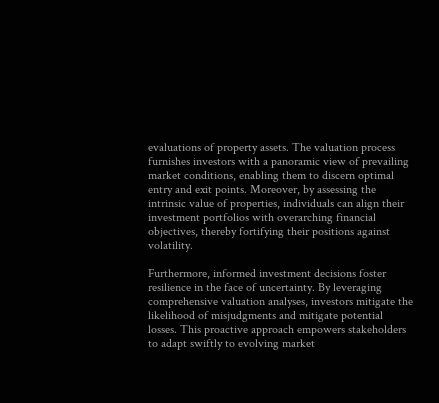evaluations of property assets. The valuation process furnishes investors with a panoramic view of prevailing market conditions, enabling them to discern optimal entry and exit points. Moreover, by assessing the intrinsic value of properties, individuals can align their investment portfolios with overarching financial objectives, thereby fortifying their positions against volatility.

Furthermore, informed investment decisions foster resilience in the face of uncertainty. By leveraging comprehensive valuation analyses, investors mitigate the likelihood of misjudgments and mitigate potential losses. This proactive approach empowers stakeholders to adapt swiftly to evolving market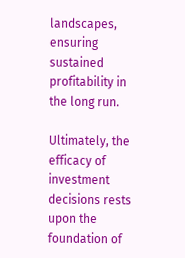landscapes, ensuring sustained profitability in the long run.

Ultimately, the efficacy of investment decisions rests upon the foundation of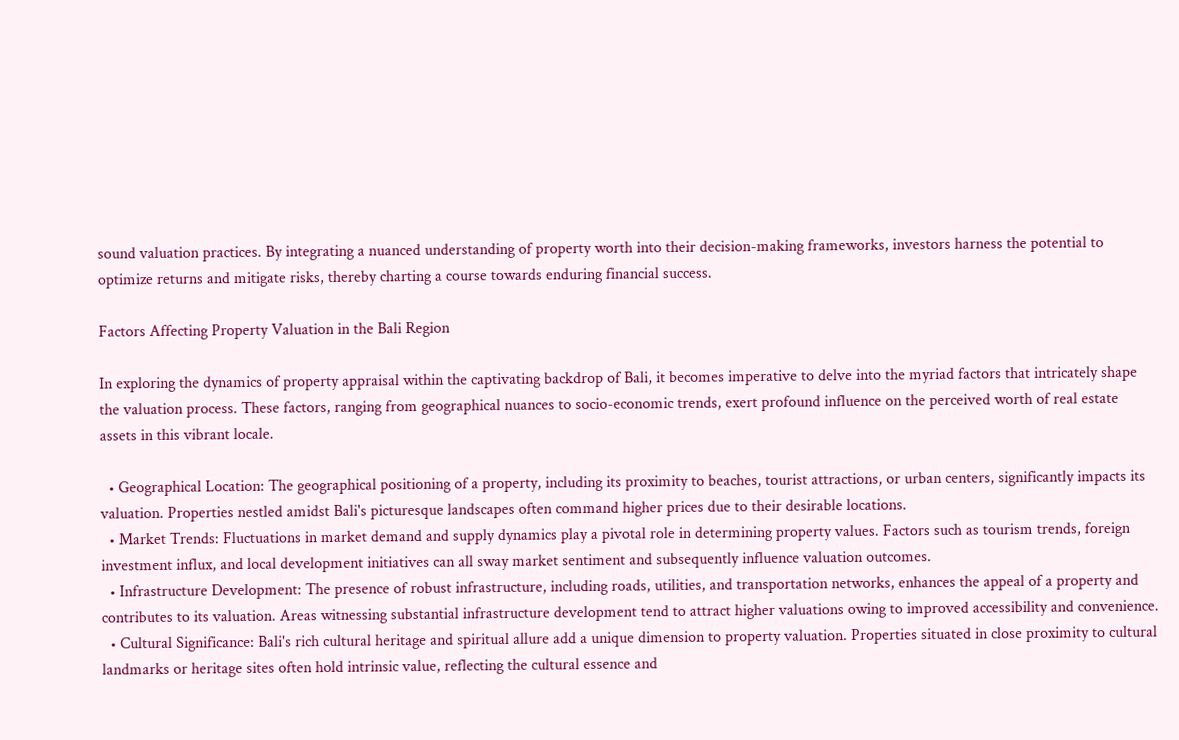sound valuation practices. By integrating a nuanced understanding of property worth into their decision-making frameworks, investors harness the potential to optimize returns and mitigate risks, thereby charting a course towards enduring financial success.

Factors Affecting Property Valuation in the Bali Region

In exploring the dynamics of property appraisal within the captivating backdrop of Bali, it becomes imperative to delve into the myriad factors that intricately shape the valuation process. These factors, ranging from geographical nuances to socio-economic trends, exert profound influence on the perceived worth of real estate assets in this vibrant locale.

  • Geographical Location: The geographical positioning of a property, including its proximity to beaches, tourist attractions, or urban centers, significantly impacts its valuation. Properties nestled amidst Bali's picturesque landscapes often command higher prices due to their desirable locations.
  • Market Trends: Fluctuations in market demand and supply dynamics play a pivotal role in determining property values. Factors such as tourism trends, foreign investment influx, and local development initiatives can all sway market sentiment and subsequently influence valuation outcomes.
  • Infrastructure Development: The presence of robust infrastructure, including roads, utilities, and transportation networks, enhances the appeal of a property and contributes to its valuation. Areas witnessing substantial infrastructure development tend to attract higher valuations owing to improved accessibility and convenience.
  • Cultural Significance: Bali's rich cultural heritage and spiritual allure add a unique dimension to property valuation. Properties situated in close proximity to cultural landmarks or heritage sites often hold intrinsic value, reflecting the cultural essence and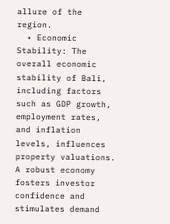allure of the region.
  • Economic Stability: The overall economic stability of Bali, including factors such as GDP growth, employment rates, and inflation levels, influences property valuations. A robust economy fosters investor confidence and stimulates demand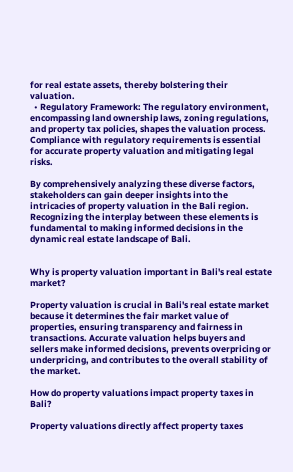for real estate assets, thereby bolstering their valuation.
  • Regulatory Framework: The regulatory environment, encompassing land ownership laws, zoning regulations, and property tax policies, shapes the valuation process. Compliance with regulatory requirements is essential for accurate property valuation and mitigating legal risks.

By comprehensively analyzing these diverse factors, stakeholders can gain deeper insights into the intricacies of property valuation in the Bali region. Recognizing the interplay between these elements is fundamental to making informed decisions in the dynamic real estate landscape of Bali.


Why is property valuation important in Bali's real estate market?

Property valuation is crucial in Bali's real estate market because it determines the fair market value of properties, ensuring transparency and fairness in transactions. Accurate valuation helps buyers and sellers make informed decisions, prevents overpricing or underpricing, and contributes to the overall stability of the market.

How do property valuations impact property taxes in Bali?

Property valuations directly affect property taxes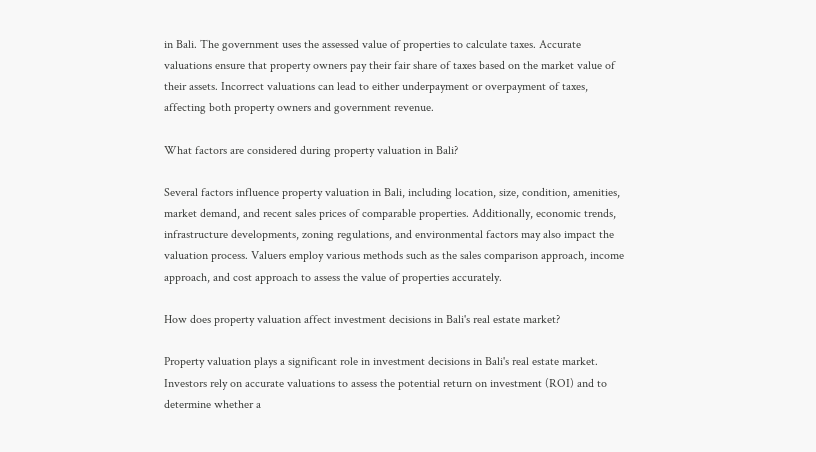in Bali. The government uses the assessed value of properties to calculate taxes. Accurate valuations ensure that property owners pay their fair share of taxes based on the market value of their assets. Incorrect valuations can lead to either underpayment or overpayment of taxes, affecting both property owners and government revenue.

What factors are considered during property valuation in Bali?

Several factors influence property valuation in Bali, including location, size, condition, amenities, market demand, and recent sales prices of comparable properties. Additionally, economic trends, infrastructure developments, zoning regulations, and environmental factors may also impact the valuation process. Valuers employ various methods such as the sales comparison approach, income approach, and cost approach to assess the value of properties accurately.

How does property valuation affect investment decisions in Bali's real estate market?

Property valuation plays a significant role in investment decisions in Bali's real estate market. Investors rely on accurate valuations to assess the potential return on investment (ROI) and to determine whether a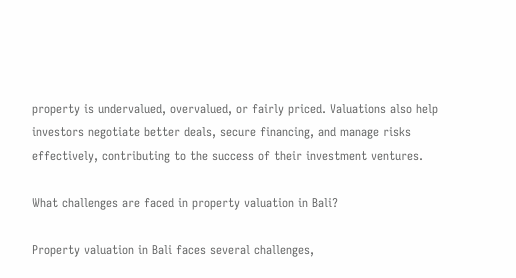property is undervalued, overvalued, or fairly priced. Valuations also help investors negotiate better deals, secure financing, and manage risks effectively, contributing to the success of their investment ventures.

What challenges are faced in property valuation in Bali?

Property valuation in Bali faces several challenges,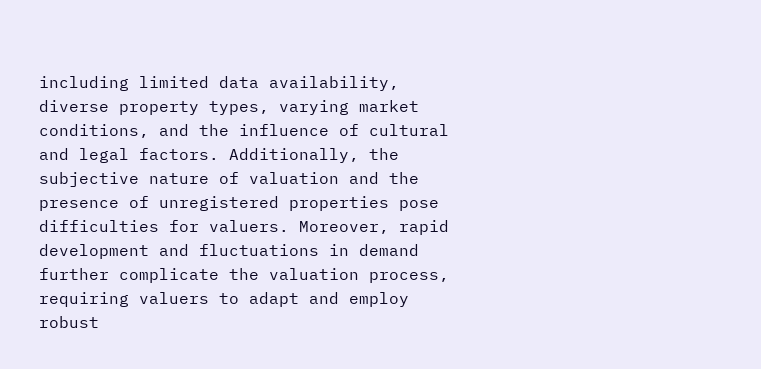including limited data availability, diverse property types, varying market conditions, and the influence of cultural and legal factors. Additionally, the subjective nature of valuation and the presence of unregistered properties pose difficulties for valuers. Moreover, rapid development and fluctuations in demand further complicate the valuation process, requiring valuers to adapt and employ robust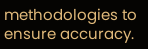methodologies to ensure accuracy.